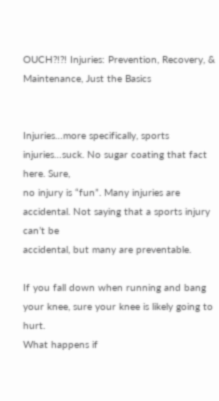OUCH?!?! Injuries: Prevention, Recovery, & Maintenance, Just the Basics


Injuries…more specifically, sports injuries…suck. No sugar coating that fact here. Sure,
no injury is “fun”. Many injuries are accidental. Not saying that a sports injury can’t be
accidental, but many are preventable.

If you fall down when running and bang your knee, sure your knee is likely going to hurt.
What happens if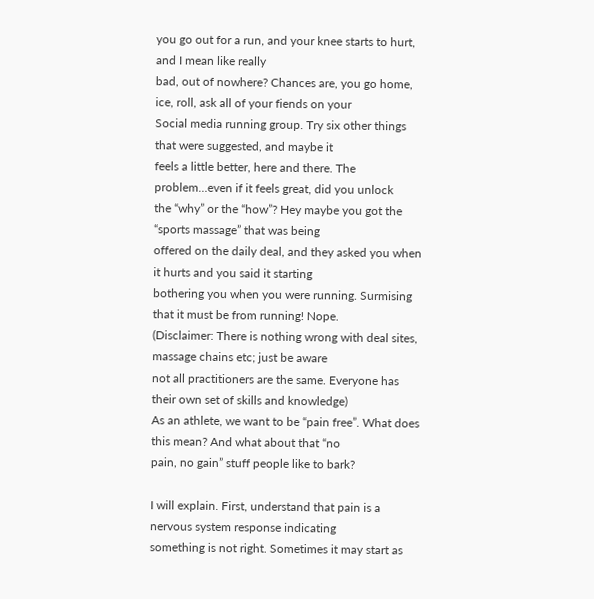you go out for a run, and your knee starts to hurt, and I mean like really
bad, out of nowhere? Chances are, you go home, ice, roll, ask all of your fiends on your
Social media running group. Try six other things that were suggested, and maybe it
feels a little better, here and there. The problem…even if it feels great, did you unlock
the “why” or the “how”? Hey maybe you got the “sports massage” that was being
offered on the daily deal, and they asked you when it hurts and you said it starting
bothering you when you were running. Surmising that it must be from running! Nope.
(Disclaimer: There is nothing wrong with deal sites, massage chains etc; just be aware
not all practitioners are the same. Everyone has their own set of skills and knowledge)
As an athlete, we want to be “pain free”. What does this mean? And what about that “no
pain, no gain” stuff people like to bark?

I will explain. First, understand that pain is a nervous system response indicating
something is not right. Sometimes it may start as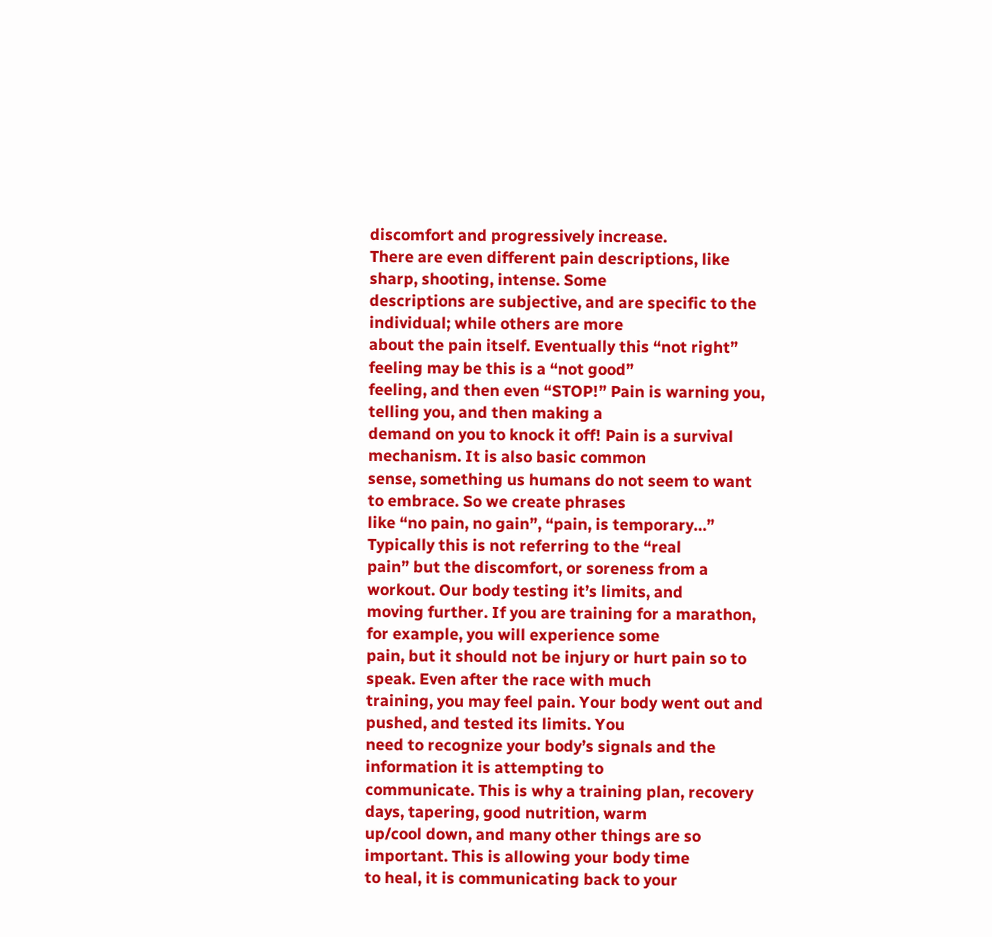discomfort and progressively increase.
There are even different pain descriptions, like sharp, shooting, intense. Some
descriptions are subjective, and are specific to the individual; while others are more
about the pain itself. Eventually this “not right” feeling may be this is a “not good”
feeling, and then even “STOP!” Pain is warning you, telling you, and then making a
demand on you to knock it off! Pain is a survival mechanism. It is also basic common
sense, something us humans do not seem to want to embrace. So we create phrases
like “no pain, no gain”, “pain, is temporary…” Typically this is not referring to the “real
pain” but the discomfort, or soreness from a workout. Our body testing it’s limits, and
moving further. If you are training for a marathon, for example, you will experience some
pain, but it should not be injury or hurt pain so to speak. Even after the race with much
training, you may feel pain. Your body went out and pushed, and tested its limits. You
need to recognize your body’s signals and the information it is attempting to
communicate. This is why a training plan, recovery days, tapering, good nutrition, warm
up/cool down, and many other things are so important. This is allowing your body time
to heal, it is communicating back to your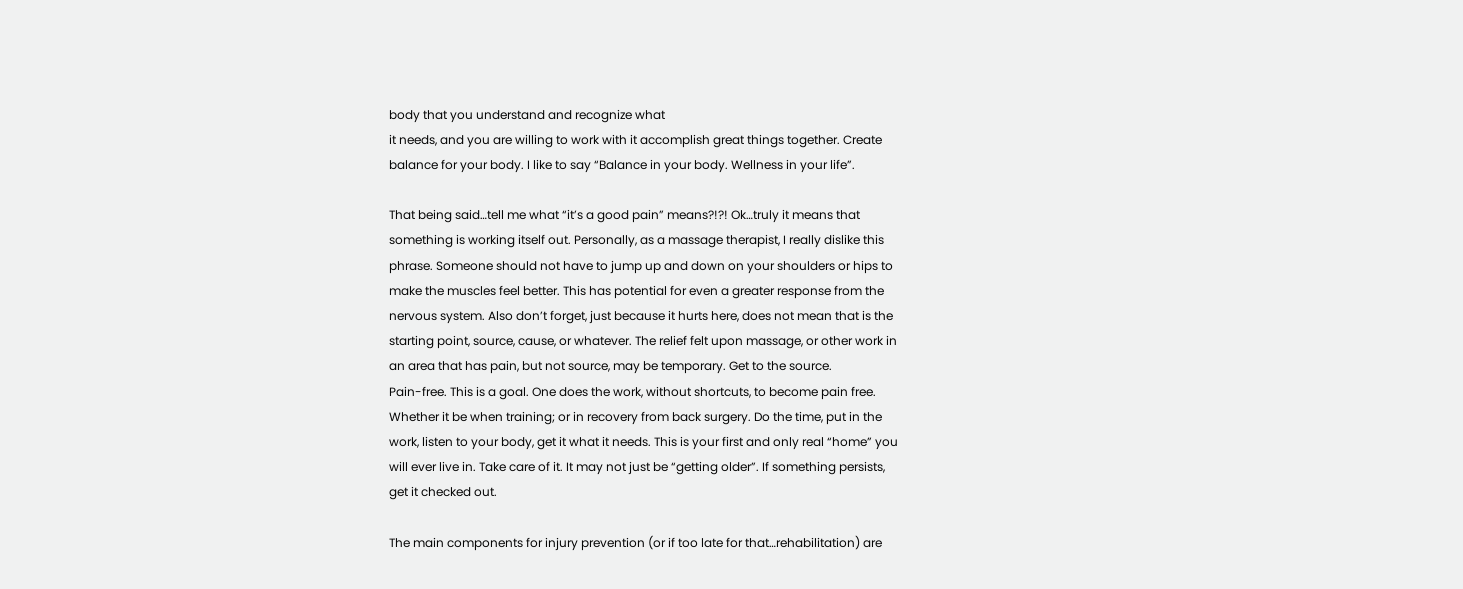body that you understand and recognize what
it needs, and you are willing to work with it accomplish great things together. Create
balance for your body. I like to say “Balance in your body. Wellness in your life”.

That being said…tell me what “it’s a good pain” means?!?! Ok…truly it means that
something is working itself out. Personally, as a massage therapist, I really dislike this
phrase. Someone should not have to jump up and down on your shoulders or hips to
make the muscles feel better. This has potential for even a greater response from the
nervous system. Also don’t forget, just because it hurts here, does not mean that is the
starting point, source, cause, or whatever. The relief felt upon massage, or other work in
an area that has pain, but not source, may be temporary. Get to the source.
Pain-free. This is a goal. One does the work, without shortcuts, to become pain free.
Whether it be when training; or in recovery from back surgery. Do the time, put in the
work, listen to your body, get it what it needs. This is your first and only real “home” you
will ever live in. Take care of it. It may not just be “getting older”. If something persists,
get it checked out.

The main components for injury prevention (or if too late for that…rehabilitation) are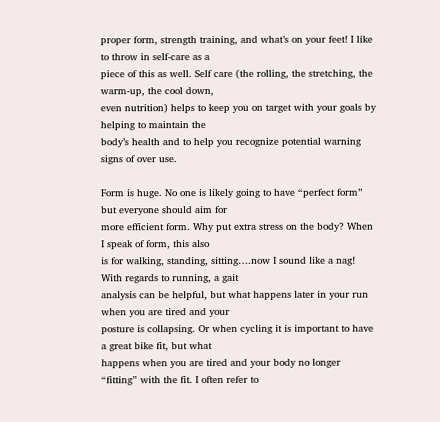proper form, strength training, and what’s on your feet! I like to throw in self-care as a
piece of this as well. Self care (the rolling, the stretching, the warm-up, the cool down,
even nutrition) helps to keep you on target with your goals by helping to maintain the
body’s health and to help you recognize potential warning signs of over use.

Form is huge. No one is likely going to have “perfect form” but everyone should aim for
more efficient form. Why put extra stress on the body? When I speak of form, this also
is for walking, standing, sitting….now I sound like a nag! With regards to running, a gait
analysis can be helpful, but what happens later in your run when you are tired and your
posture is collapsing. Or when cycling it is important to have a great bike fit, but what
happens when you are tired and your body no longer “fitting” with the fit. I often refer to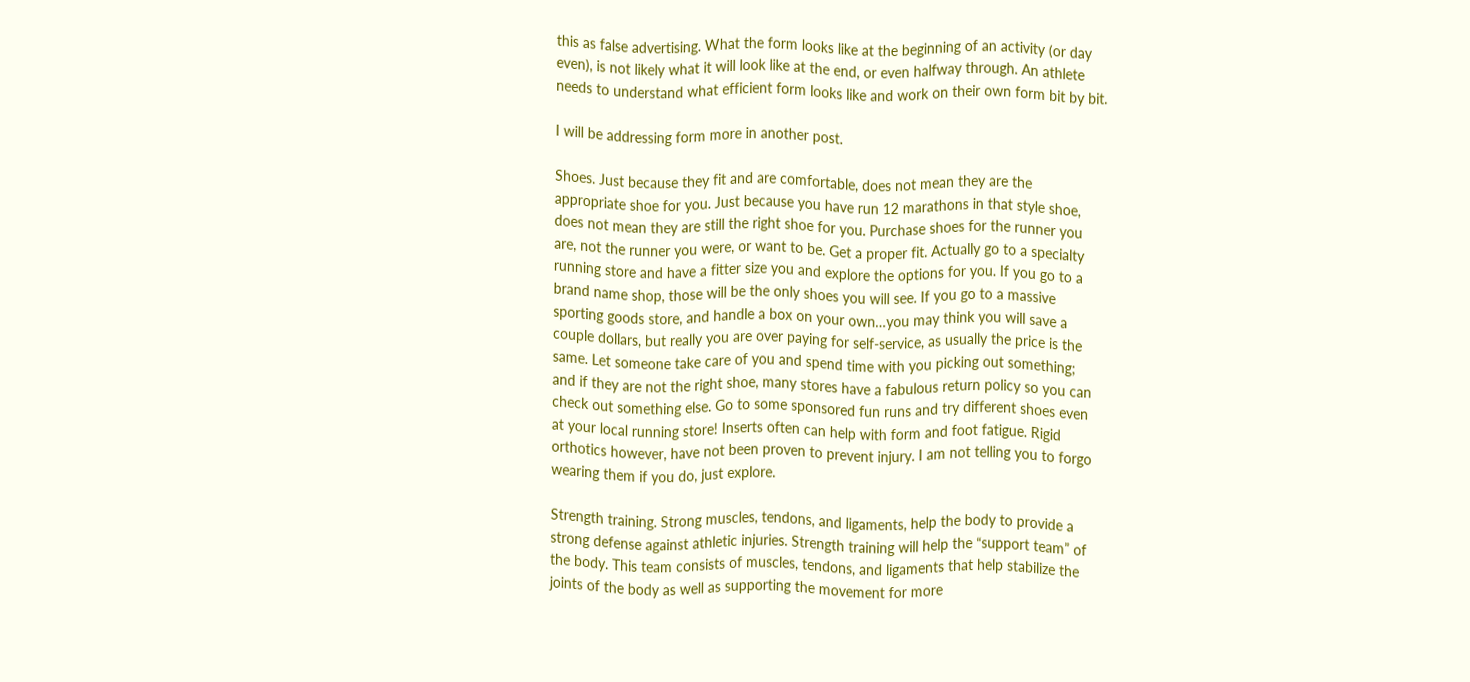this as false advertising. What the form looks like at the beginning of an activity (or day
even), is not likely what it will look like at the end, or even halfway through. An athlete
needs to understand what efficient form looks like and work on their own form bit by bit.

I will be addressing form more in another post.

Shoes. Just because they fit and are comfortable, does not mean they are the
appropriate shoe for you. Just because you have run 12 marathons in that style shoe,
does not mean they are still the right shoe for you. Purchase shoes for the runner you
are, not the runner you were, or want to be. Get a proper fit. Actually go to a specialty
running store and have a fitter size you and explore the options for you. If you go to a
brand name shop, those will be the only shoes you will see. If you go to a massive
sporting goods store, and handle a box on your own…you may think you will save a
couple dollars, but really you are over paying for self-service, as usually the price is the
same. Let someone take care of you and spend time with you picking out something;
and if they are not the right shoe, many stores have a fabulous return policy so you can
check out something else. Go to some sponsored fun runs and try different shoes even
at your local running store! Inserts often can help with form and foot fatigue. Rigid
orthotics however, have not been proven to prevent injury. I am not telling you to forgo
wearing them if you do, just explore.

Strength training. Strong muscles, tendons, and ligaments, help the body to provide a
strong defense against athletic injuries. Strength training will help the “support team” of
the body. This team consists of muscles, tendons, and ligaments that help stabilize the
joints of the body as well as supporting the movement for more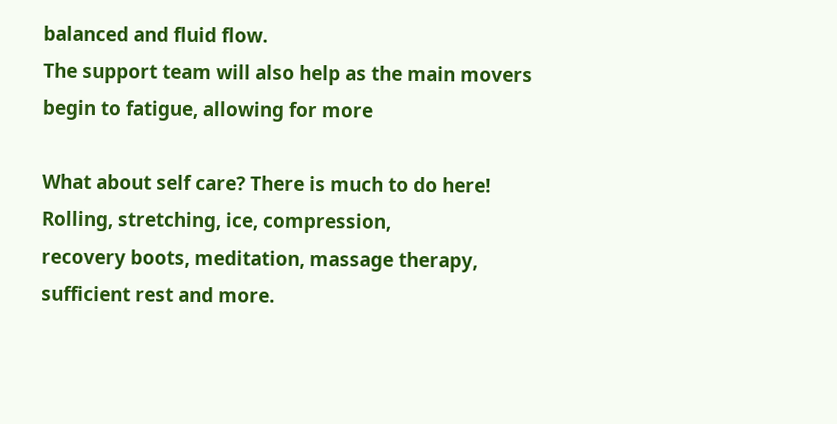balanced and fluid flow.
The support team will also help as the main movers begin to fatigue, allowing for more

What about self care? There is much to do here! Rolling, stretching, ice, compression,
recovery boots, meditation, massage therapy, sufficient rest and more.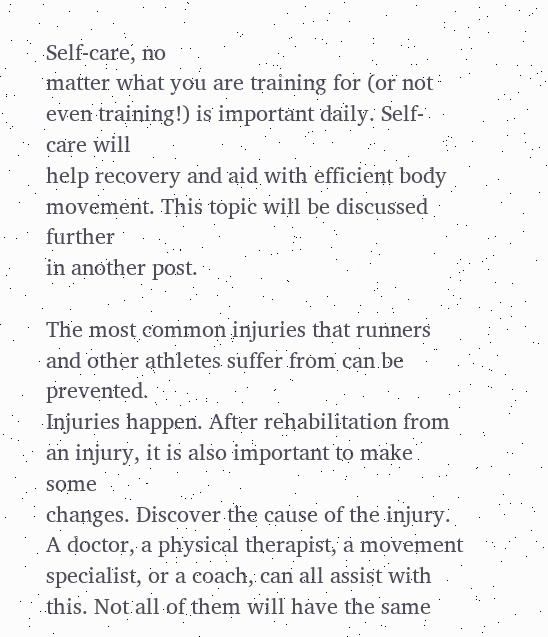Self-care, no
matter what you are training for (or not even training!) is important daily. Self-care will
help recovery and aid with efficient body movement. This topic will be discussed further
in another post.

The most common injuries that runners and other athletes suffer from can be prevented.
Injuries happen. After rehabilitation from an injury, it is also important to make some
changes. Discover the cause of the injury. A doctor, a physical therapist, a movement
specialist, or a coach, can all assist with this. Not all of them will have the same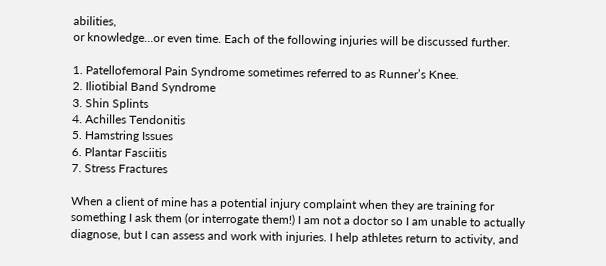abilities,
or knowledge…or even time. Each of the following injuries will be discussed further.

1. Patellofemoral Pain Syndrome sometimes referred to as Runner’s Knee.
2. Iliotibial Band Syndrome
3. Shin Splints
4. Achilles Tendonitis
5. Hamstring Issues
6. Plantar Fasciitis
7. Stress Fractures

When a client of mine has a potential injury complaint when they are training for
something I ask them (or interrogate them!) I am not a doctor so I am unable to actually
diagnose, but I can assess and work with injuries. I help athletes return to activity, and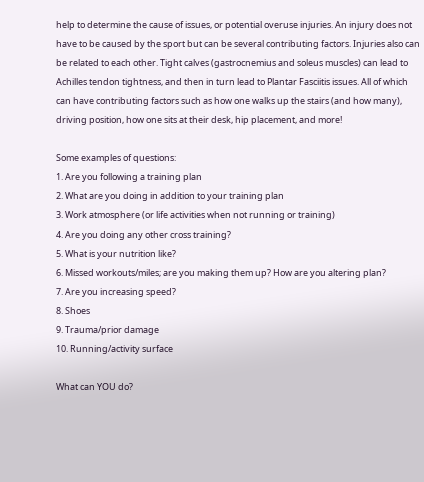help to determine the cause of issues, or potential overuse injuries. An injury does not
have to be caused by the sport but can be several contributing factors. Injuries also can
be related to each other. Tight calves (gastrocnemius and soleus muscles) can lead to
Achilles tendon tightness, and then in turn lead to Plantar Fasciitis issues. All of which
can have contributing factors such as how one walks up the stairs (and how many),
driving position, how one sits at their desk, hip placement, and more!

Some examples of questions:
1. Are you following a training plan
2. What are you doing in addition to your training plan
3. Work atmosphere (or life activities when not running or training)
4. Are you doing any other cross training?
5. What is your nutrition like?
6. Missed workouts/miles; are you making them up? How are you altering plan?
7. Are you increasing speed?
8. Shoes
9. Trauma/prior damage
10. Running/activity surface

What can YOU do?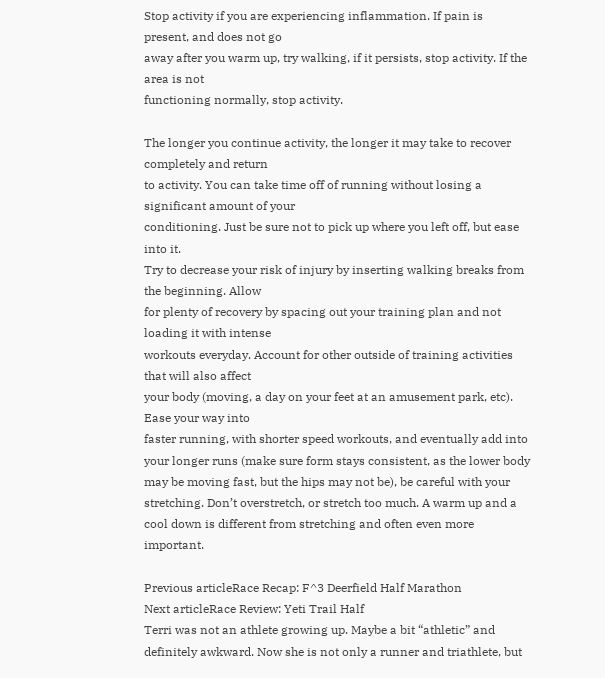Stop activity if you are experiencing inflammation. If pain is present, and does not go
away after you warm up, try walking, if it persists, stop activity. If the area is not
functioning normally, stop activity.

The longer you continue activity, the longer it may take to recover completely and return
to activity. You can take time off of running without losing a significant amount of your
conditioning. Just be sure not to pick up where you left off, but ease into it.
Try to decrease your risk of injury by inserting walking breaks from the beginning. Allow
for plenty of recovery by spacing out your training plan and not loading it with intense
workouts everyday. Account for other outside of training activities that will also affect
your body (moving, a day on your feet at an amusement park, etc). Ease your way into
faster running, with shorter speed workouts, and eventually add into your longer runs (make sure form stays consistent, as the lower body may be moving fast, but the hips may not be), be careful with your stretching. Don’t overstretch, or stretch too much. A warm up and a cool down is different from stretching and often even more important.

Previous articleRace Recap: F^3 Deerfield Half Marathon
Next articleRace Review: Yeti Trail Half
Terri was not an athlete growing up. Maybe a bit “athletic” and definitely awkward. Now she is not only a runner and triathlete, but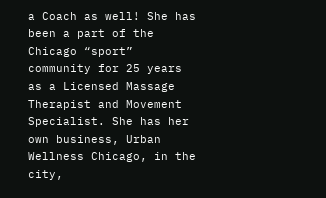a Coach as well! She has been a part of the Chicago “sport” community for 25 years as a Licensed Massage Therapist and Movement Specialist. She has her own business, Urban Wellness Chicago, in the city,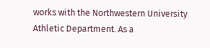works with the Northwestern University Athletic Department. As a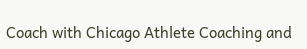Coach with Chicago Athlete Coaching and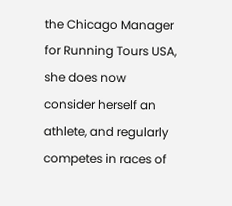the Chicago Manager for Running Tours USA, she does now consider herself an athlete, and regularly competes in races of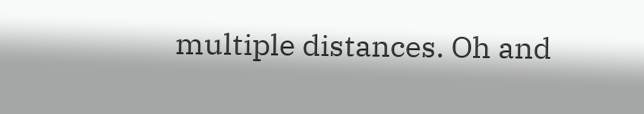multiple distances. Oh and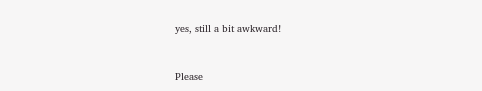yes, still a bit awkward!


Please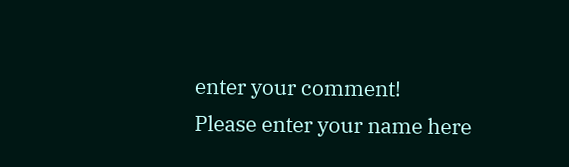enter your comment!
Please enter your name here